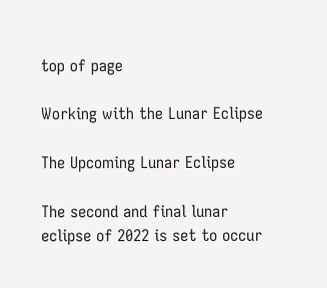top of page

Working with the Lunar Eclipse

The Upcoming Lunar Eclipse

The second and final lunar eclipse of 2022 is set to occur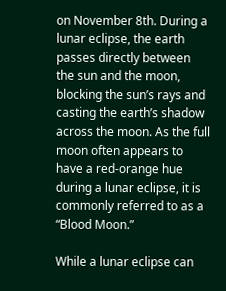on November 8th. During a lunar eclipse, the earth passes directly between the sun and the moon, blocking the sun’s rays and casting the earth’s shadow across the moon. As the full moon often appears to have a red-orange hue during a lunar eclipse, it is commonly referred to as a “Blood Moon.”

While a lunar eclipse can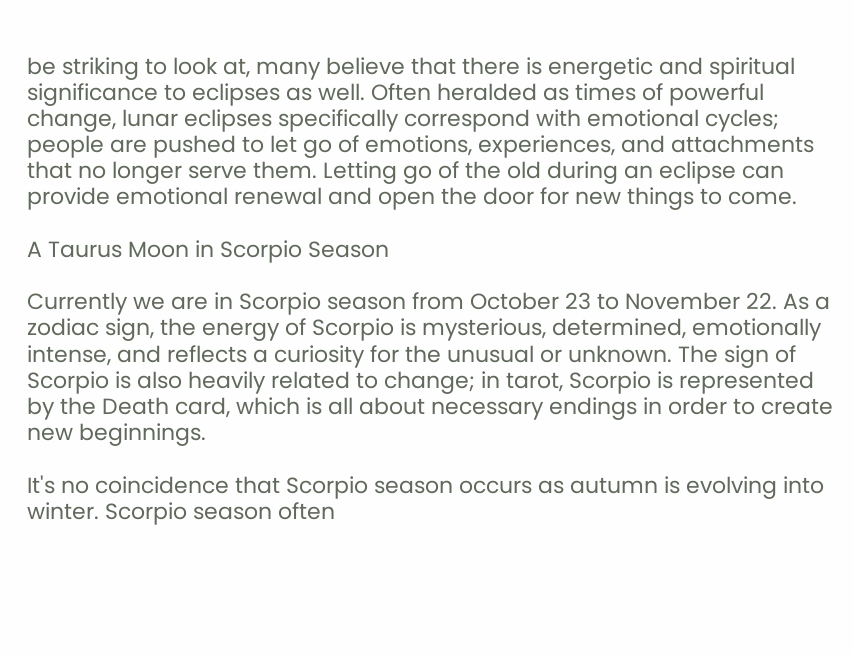be striking to look at, many believe that there is energetic and spiritual significance to eclipses as well. Often heralded as times of powerful change, lunar eclipses specifically correspond with emotional cycles; people are pushed to let go of emotions, experiences, and attachments that no longer serve them. Letting go of the old during an eclipse can provide emotional renewal and open the door for new things to come.

A Taurus Moon in Scorpio Season

Currently we are in Scorpio season from October 23 to November 22. As a zodiac sign, the energy of Scorpio is mysterious, determined, emotionally intense, and reflects a curiosity for the unusual or unknown. The sign of Scorpio is also heavily related to change; in tarot, Scorpio is represented by the Death card, which is all about necessary endings in order to create new beginnings.

It's no coincidence that Scorpio season occurs as autumn is evolving into winter. Scorpio season often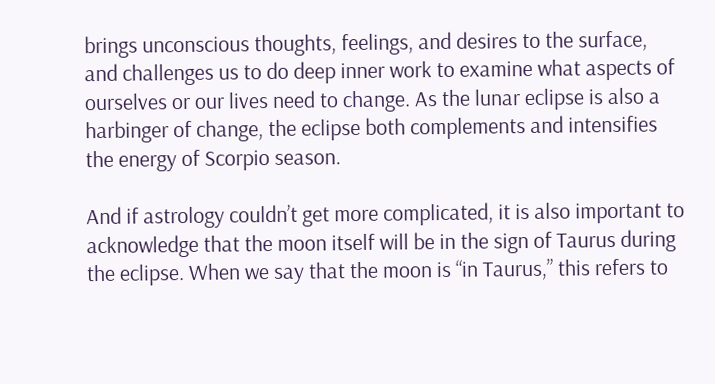brings unconscious thoughts, feelings, and desires to the surface, and challenges us to do deep inner work to examine what aspects of ourselves or our lives need to change. As the lunar eclipse is also a harbinger of change, the eclipse both complements and intensifies the energy of Scorpio season.

And if astrology couldn’t get more complicated, it is also important to acknowledge that the moon itself will be in the sign of Taurus during the eclipse. When we say that the moon is “in Taurus,” this refers to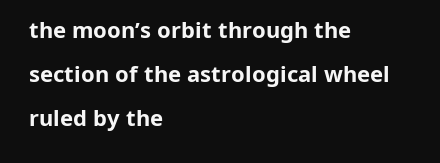the moon’s orbit through the section of the astrological wheel ruled by the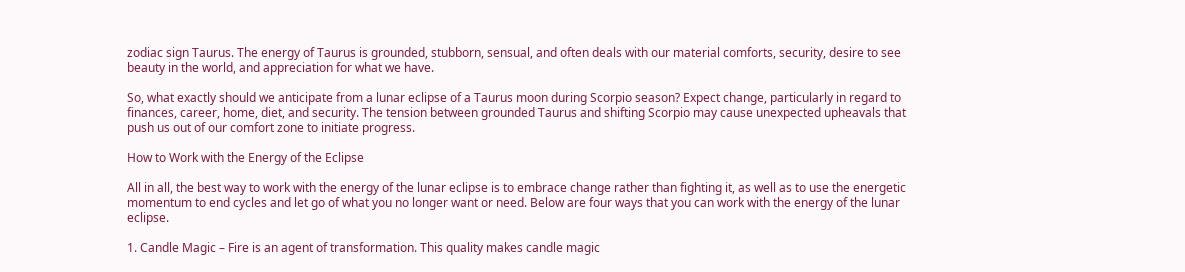zodiac sign Taurus. The energy of Taurus is grounded, stubborn, sensual, and often deals with our material comforts, security, desire to see beauty in the world, and appreciation for what we have.

So, what exactly should we anticipate from a lunar eclipse of a Taurus moon during Scorpio season? Expect change, particularly in regard to finances, career, home, diet, and security. The tension between grounded Taurus and shifting Scorpio may cause unexpected upheavals that push us out of our comfort zone to initiate progress.

How to Work with the Energy of the Eclipse

All in all, the best way to work with the energy of the lunar eclipse is to embrace change rather than fighting it, as well as to use the energetic momentum to end cycles and let go of what you no longer want or need. Below are four ways that you can work with the energy of the lunar eclipse.

1. Candle Magic – Fire is an agent of transformation. This quality makes candle magic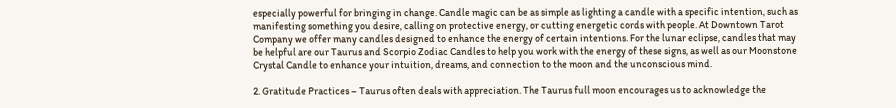especially powerful for bringing in change. Candle magic can be as simple as lighting a candle with a specific intention, such as manifesting something you desire, calling on protective energy, or cutting energetic cords with people. At Downtown Tarot Company we offer many candles designed to enhance the energy of certain intentions. For the lunar eclipse, candles that may be helpful are our Taurus and Scorpio Zodiac Candles to help you work with the energy of these signs, as well as our Moonstone Crystal Candle to enhance your intuition, dreams, and connection to the moon and the unconscious mind.

2. Gratitude Practices – Taurus often deals with appreciation. The Taurus full moon encourages us to acknowledge the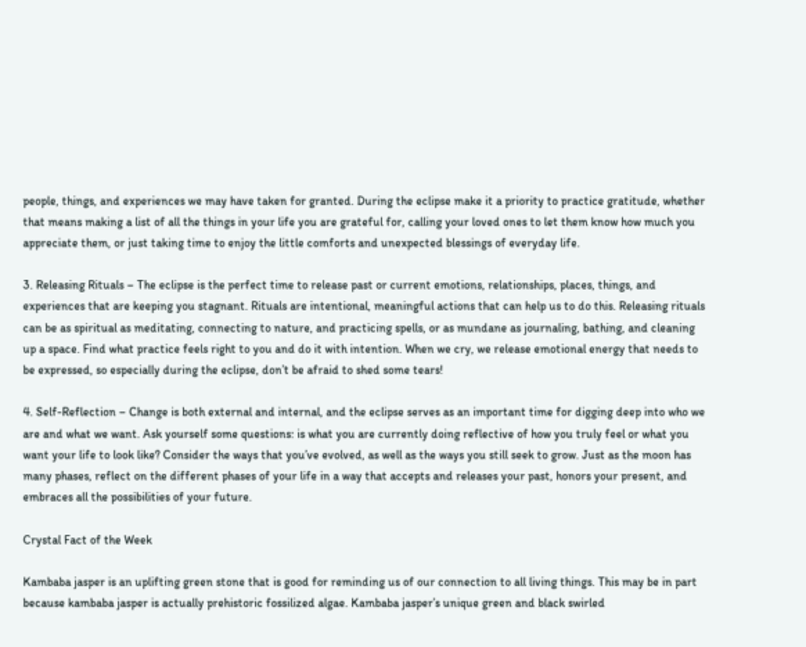people, things, and experiences we may have taken for granted. During the eclipse make it a priority to practice gratitude, whether that means making a list of all the things in your life you are grateful for, calling your loved ones to let them know how much you appreciate them, or just taking time to enjoy the little comforts and unexpected blessings of everyday life.

3. Releasing Rituals – The eclipse is the perfect time to release past or current emotions, relationships, places, things, and experiences that are keeping you stagnant. Rituals are intentional, meaningful actions that can help us to do this. Releasing rituals can be as spiritual as meditating, connecting to nature, and practicing spells, or as mundane as journaling, bathing, and cleaning up a space. Find what practice feels right to you and do it with intention. When we cry, we release emotional energy that needs to be expressed, so especially during the eclipse, don’t be afraid to shed some tears!

4. Self-Reflection – Change is both external and internal, and the eclipse serves as an important time for digging deep into who we are and what we want. Ask yourself some questions: is what you are currently doing reflective of how you truly feel or what you want your life to look like? Consider the ways that you’ve evolved, as well as the ways you still seek to grow. Just as the moon has many phases, reflect on the different phases of your life in a way that accepts and releases your past, honors your present, and embraces all the possibilities of your future.

Crystal Fact of the Week

Kambaba jasper is an uplifting green stone that is good for reminding us of our connection to all living things. This may be in part because kambaba jasper is actually prehistoric fossilized algae. Kambaba jasper’s unique green and black swirled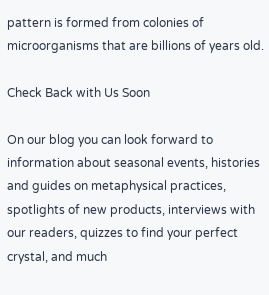pattern is formed from colonies of microorganisms that are billions of years old.

Check Back with Us Soon

On our blog you can look forward to information about seasonal events, histories and guides on metaphysical practices, spotlights of new products, interviews with our readers, quizzes to find your perfect crystal, and much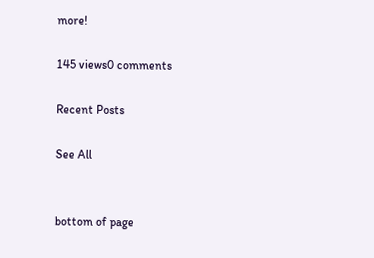more!

145 views0 comments

Recent Posts

See All


bottom of page